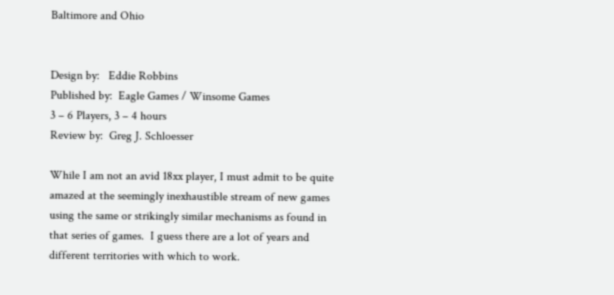Baltimore and Ohio


Design by:   Eddie Robbins
Published by:  Eagle Games / Winsome Games
3 – 6 Players, 3 – 4 hours
Review by:  Greg J. Schloesser

While I am not an avid 18xx player, I must admit to be quite amazed at the seemingly inexhaustible stream of new games using the same or strikingly similar mechanisms as found in that series of games.  I guess there are a lot of years and different territories with which to work.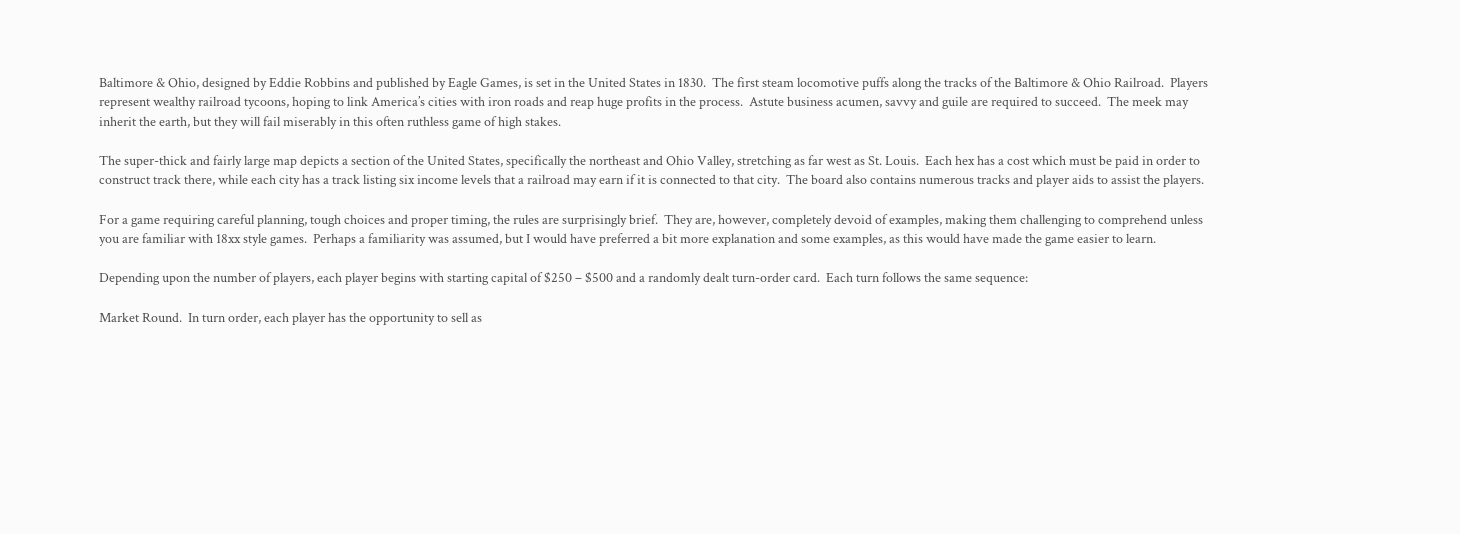Baltimore & Ohio, designed by Eddie Robbins and published by Eagle Games, is set in the United States in 1830.  The first steam locomotive puffs along the tracks of the Baltimore & Ohio Railroad.  Players represent wealthy railroad tycoons, hoping to link America’s cities with iron roads and reap huge profits in the process.  Astute business acumen, savvy and guile are required to succeed.  The meek may inherit the earth, but they will fail miserably in this often ruthless game of high stakes.

The super-thick and fairly large map depicts a section of the United States, specifically the northeast and Ohio Valley, stretching as far west as St. Louis.  Each hex has a cost which must be paid in order to construct track there, while each city has a track listing six income levels that a railroad may earn if it is connected to that city.  The board also contains numerous tracks and player aids to assist the players.

For a game requiring careful planning, tough choices and proper timing, the rules are surprisingly brief.  They are, however, completely devoid of examples, making them challenging to comprehend unless you are familiar with 18xx style games.  Perhaps a familiarity was assumed, but I would have preferred a bit more explanation and some examples, as this would have made the game easier to learn.

Depending upon the number of players, each player begins with starting capital of $250 – $500 and a randomly dealt turn-order card.  Each turn follows the same sequence:

Market Round.  In turn order, each player has the opportunity to sell as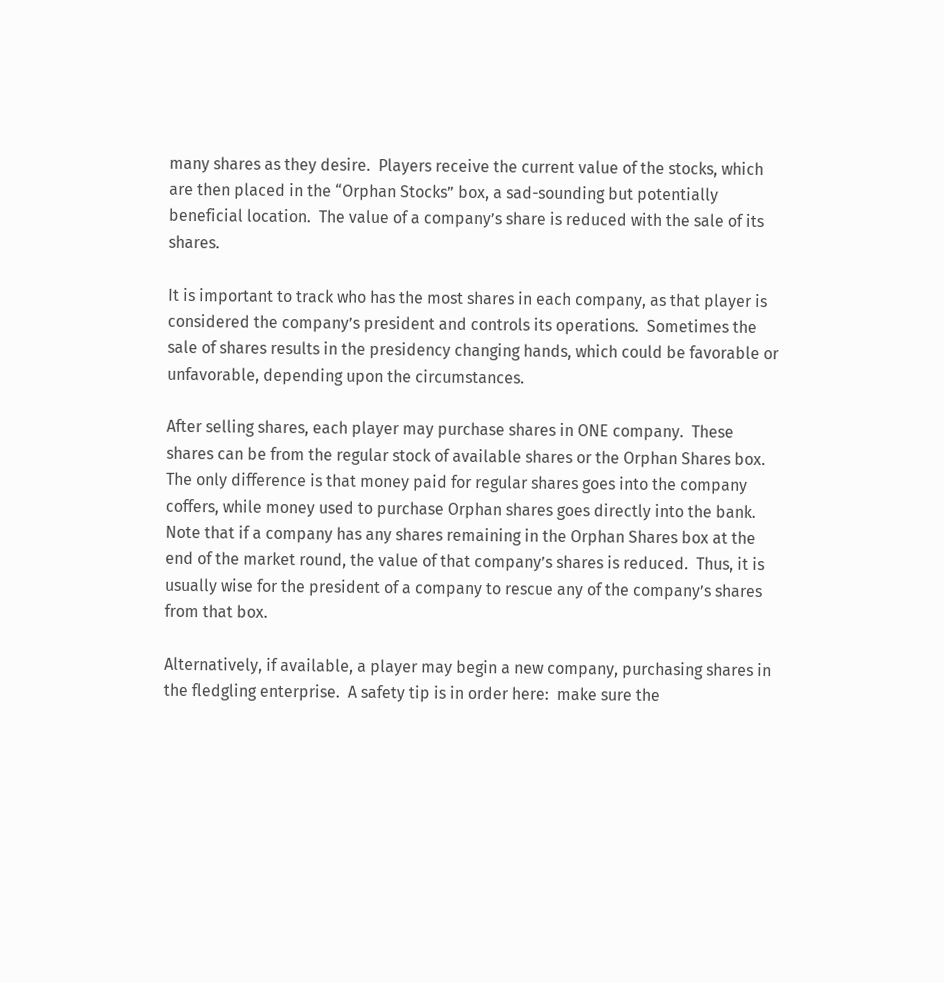many shares as they desire.  Players receive the current value of the stocks, which are then placed in the “Orphan Stocks” box, a sad-sounding but potentially beneficial location.  The value of a company’s share is reduced with the sale of its shares.

It is important to track who has the most shares in each company, as that player is considered the company’s president and controls its operations.  Sometimes the sale of shares results in the presidency changing hands, which could be favorable or unfavorable, depending upon the circumstances.

After selling shares, each player may purchase shares in ONE company.  These shares can be from the regular stock of available shares or the Orphan Shares box.  The only difference is that money paid for regular shares goes into the company coffers, while money used to purchase Orphan shares goes directly into the bank.  Note that if a company has any shares remaining in the Orphan Shares box at the end of the market round, the value of that company’s shares is reduced.  Thus, it is usually wise for the president of a company to rescue any of the company’s shares from that box.

Alternatively, if available, a player may begin a new company, purchasing shares in the fledgling enterprise.  A safety tip is in order here:  make sure the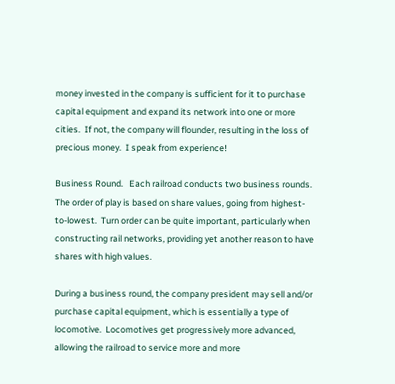money invested in the company is sufficient for it to purchase capital equipment and expand its network into one or more cities.  If not, the company will flounder, resulting in the loss of precious money.  I speak from experience!

Business Round.   Each railroad conducts two business rounds.  The order of play is based on share values, going from highest-to-lowest.  Turn order can be quite important, particularly when constructing rail networks, providing yet another reason to have shares with high values.

During a business round, the company president may sell and/or purchase capital equipment, which is essentially a type of locomotive.  Locomotives get progressively more advanced, allowing the railroad to service more and more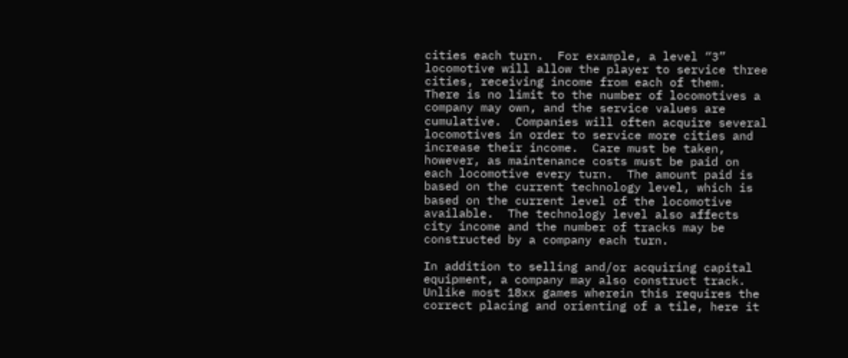cities each turn.  For example, a level “3” locomotive will allow the player to service three cities, receiving income from each of them.  There is no limit to the number of locomotives a company may own, and the service values are cumulative.  Companies will often acquire several locomotives in order to service more cities and increase their income.  Care must be taken, however, as maintenance costs must be paid on each locomotive every turn.  The amount paid is based on the current technology level, which is based on the current level of the locomotive available.  The technology level also affects city income and the number of tracks may be constructed by a company each turn.

In addition to selling and/or acquiring capital equipment, a company may also construct track.  Unlike most 18xx games wherein this requires the correct placing and orienting of a tile, here it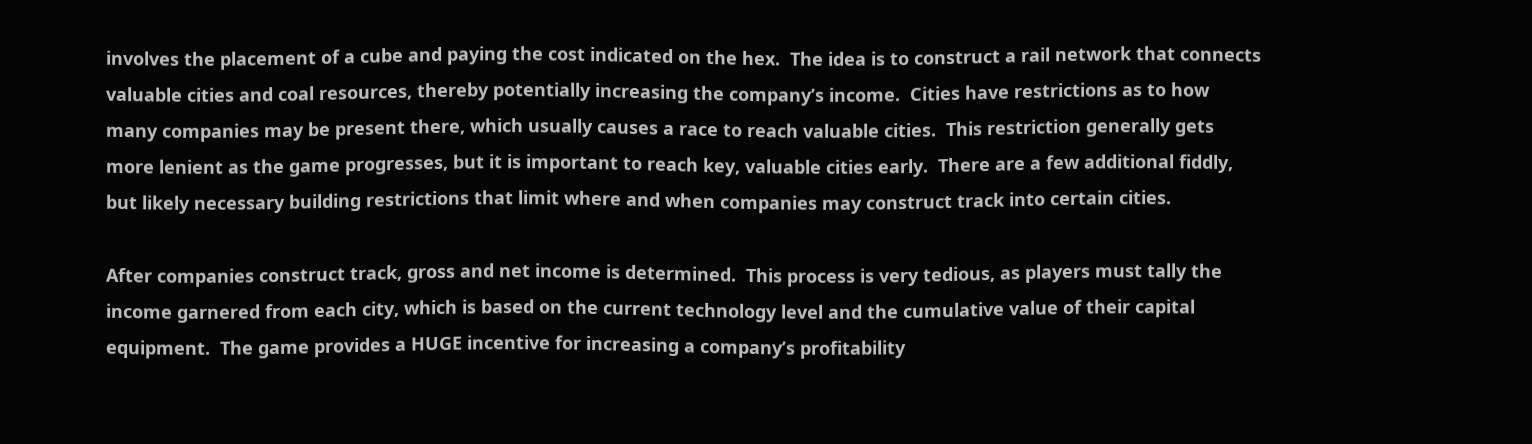involves the placement of a cube and paying the cost indicated on the hex.  The idea is to construct a rail network that connects valuable cities and coal resources, thereby potentially increasing the company’s income.  Cities have restrictions as to how many companies may be present there, which usually causes a race to reach valuable cities.  This restriction generally gets more lenient as the game progresses, but it is important to reach key, valuable cities early.  There are a few additional fiddly, but likely necessary building restrictions that limit where and when companies may construct track into certain cities.

After companies construct track, gross and net income is determined.  This process is very tedious, as players must tally the income garnered from each city, which is based on the current technology level and the cumulative value of their capital equipment.  The game provides a HUGE incentive for increasing a company’s profitability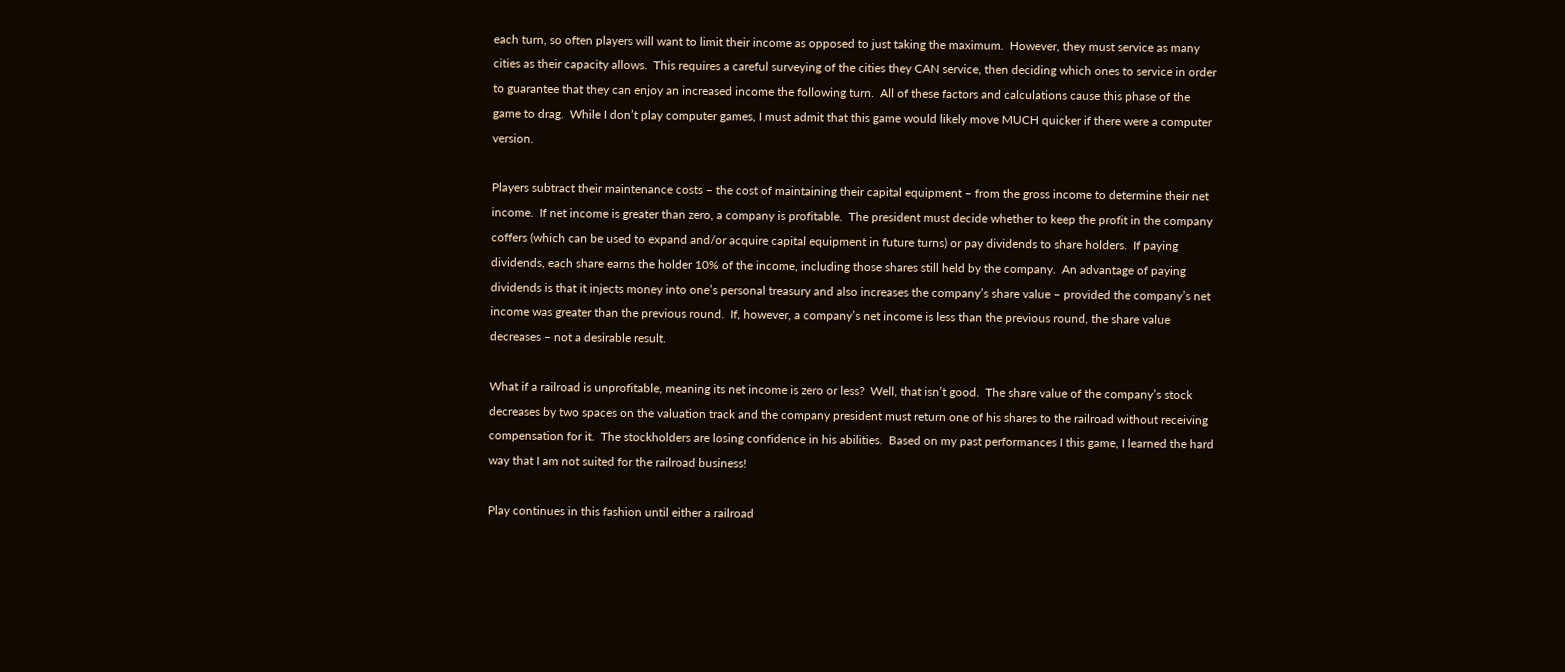each turn, so often players will want to limit their income as opposed to just taking the maximum.  However, they must service as many cities as their capacity allows.  This requires a careful surveying of the cities they CAN service, then deciding which ones to service in order to guarantee that they can enjoy an increased income the following turn.  All of these factors and calculations cause this phase of the game to drag.  While I don’t play computer games, I must admit that this game would likely move MUCH quicker if there were a computer version.

Players subtract their maintenance costs – the cost of maintaining their capital equipment – from the gross income to determine their net income.  If net income is greater than zero, a company is profitable.  The president must decide whether to keep the profit in the company coffers (which can be used to expand and/or acquire capital equipment in future turns) or pay dividends to share holders.  If paying dividends, each share earns the holder 10% of the income, including those shares still held by the company.  An advantage of paying dividends is that it injects money into one’s personal treasury and also increases the company’s share value – provided the company’s net income was greater than the previous round.  If, however, a company’s net income is less than the previous round, the share value decreases – not a desirable result.

What if a railroad is unprofitable, meaning its net income is zero or less?  Well, that isn’t good.  The share value of the company’s stock decreases by two spaces on the valuation track and the company president must return one of his shares to the railroad without receiving compensation for it.  The stockholders are losing confidence in his abilities.  Based on my past performances I this game, I learned the hard way that I am not suited for the railroad business!

Play continues in this fashion until either a railroad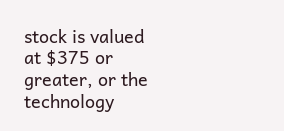stock is valued at $375 or greater, or the technology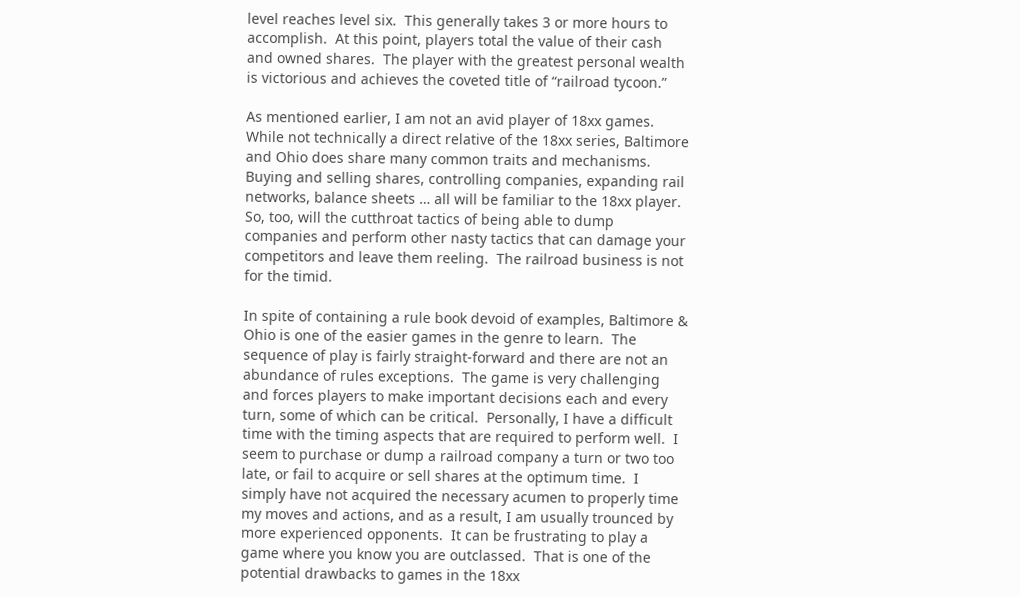level reaches level six.  This generally takes 3 or more hours to accomplish.  At this point, players total the value of their cash and owned shares.  The player with the greatest personal wealth is victorious and achieves the coveted title of “railroad tycoon.”

As mentioned earlier, I am not an avid player of 18xx games.  While not technically a direct relative of the 18xx series, Baltimore and Ohio does share many common traits and mechanisms.  Buying and selling shares, controlling companies, expanding rail networks, balance sheets … all will be familiar to the 18xx player.  So, too, will the cutthroat tactics of being able to dump companies and perform other nasty tactics that can damage your competitors and leave them reeling.  The railroad business is not for the timid.

In spite of containing a rule book devoid of examples, Baltimore & Ohio is one of the easier games in the genre to learn.  The sequence of play is fairly straight-forward and there are not an abundance of rules exceptions.  The game is very challenging and forces players to make important decisions each and every turn, some of which can be critical.  Personally, I have a difficult time with the timing aspects that are required to perform well.  I seem to purchase or dump a railroad company a turn or two too late, or fail to acquire or sell shares at the optimum time.  I simply have not acquired the necessary acumen to properly time my moves and actions, and as a result, I am usually trounced by more experienced opponents.  It can be frustrating to play a game where you know you are outclassed.  That is one of the potential drawbacks to games in the 18xx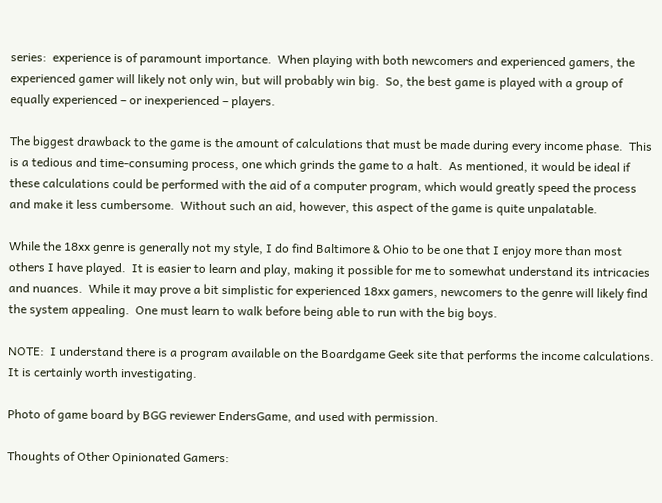series:  experience is of paramount importance.  When playing with both newcomers and experienced gamers, the experienced gamer will likely not only win, but will probably win big.  So, the best game is played with a group of equally experienced – or inexperienced – players.

The biggest drawback to the game is the amount of calculations that must be made during every income phase.  This is a tedious and time-consuming process, one which grinds the game to a halt.  As mentioned, it would be ideal if these calculations could be performed with the aid of a computer program, which would greatly speed the process and make it less cumbersome.  Without such an aid, however, this aspect of the game is quite unpalatable.

While the 18xx genre is generally not my style, I do find Baltimore & Ohio to be one that I enjoy more than most others I have played.  It is easier to learn and play, making it possible for me to somewhat understand its intricacies and nuances.  While it may prove a bit simplistic for experienced 18xx gamers, newcomers to the genre will likely find the system appealing.  One must learn to walk before being able to run with the big boys.

NOTE:  I understand there is a program available on the Boardgame Geek site that performs the income calculations.  It is certainly worth investigating.

Photo of game board by BGG reviewer EndersGame, and used with permission.

Thoughts of Other Opinionated Gamers: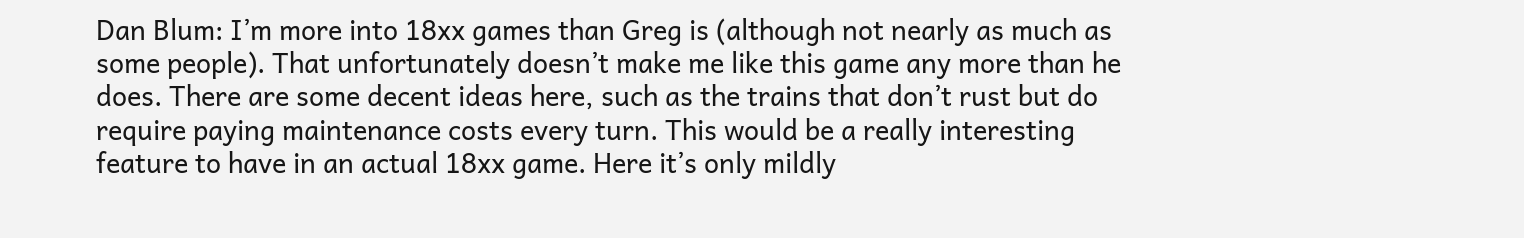Dan Blum: I’m more into 18xx games than Greg is (although not nearly as much as some people). That unfortunately doesn’t make me like this game any more than he does. There are some decent ideas here, such as the trains that don’t rust but do require paying maintenance costs every turn. This would be a really interesting feature to have in an actual 18xx game. Here it’s only mildly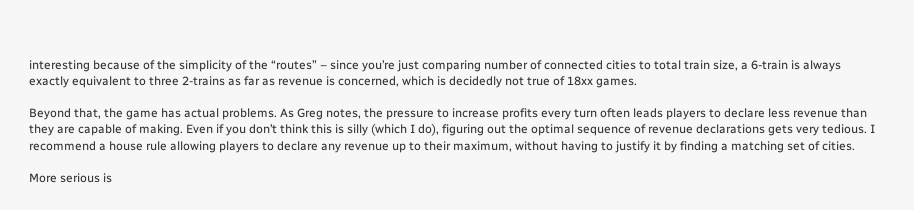interesting because of the simplicity of the “routes” – since you’re just comparing number of connected cities to total train size, a 6-train is always exactly equivalent to three 2-trains as far as revenue is concerned, which is decidedly not true of 18xx games.

Beyond that, the game has actual problems. As Greg notes, the pressure to increase profits every turn often leads players to declare less revenue than they are capable of making. Even if you don’t think this is silly (which I do), figuring out the optimal sequence of revenue declarations gets very tedious. I recommend a house rule allowing players to declare any revenue up to their maximum, without having to justify it by finding a matching set of cities.

More serious is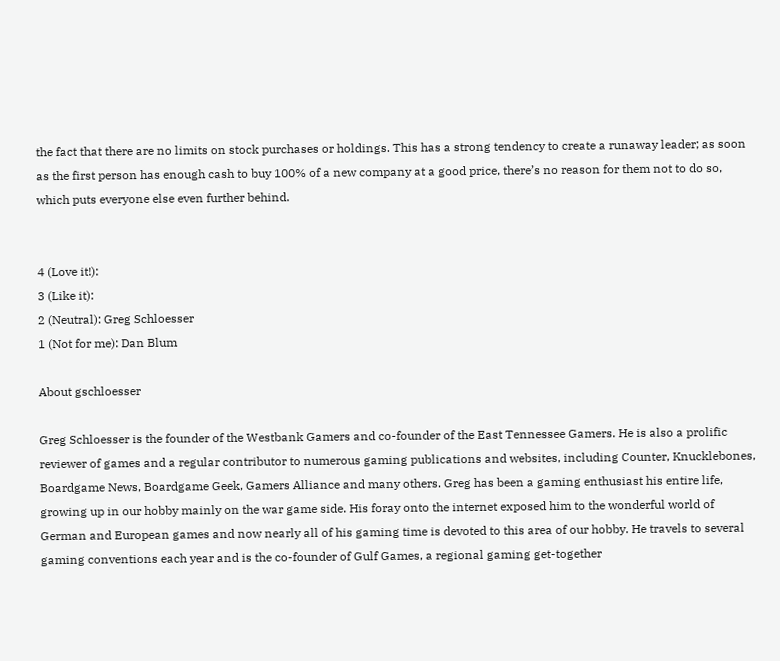the fact that there are no limits on stock purchases or holdings. This has a strong tendency to create a runaway leader; as soon as the first person has enough cash to buy 100% of a new company at a good price, there’s no reason for them not to do so, which puts everyone else even further behind.


4 (Love it!):
3 (Like it):
2 (Neutral): Greg Schloesser
1 (Not for me): Dan Blum

About gschloesser

Greg Schloesser is the founder of the Westbank Gamers and co-founder of the East Tennessee Gamers. He is also a prolific reviewer of games and a regular contributor to numerous gaming publications and websites, including Counter, Knucklebones, Boardgame News, Boardgame Geek, Gamers Alliance and many others. Greg has been a gaming enthusiast his entire life, growing up in our hobby mainly on the war game side. His foray onto the internet exposed him to the wonderful world of German and European games and now nearly all of his gaming time is devoted to this area of our hobby. He travels to several gaming conventions each year and is the co-founder of Gulf Games, a regional gaming get-together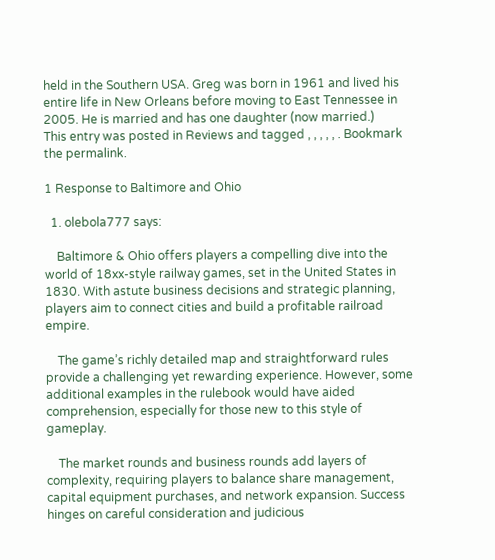held in the Southern USA. Greg was born in 1961 and lived his entire life in New Orleans before moving to East Tennessee in 2005. He is married and has one daughter (now married.)
This entry was posted in Reviews and tagged , , , , , . Bookmark the permalink.

1 Response to Baltimore and Ohio

  1. olebola777 says:

    Baltimore & Ohio offers players a compelling dive into the world of 18xx-style railway games, set in the United States in 1830. With astute business decisions and strategic planning, players aim to connect cities and build a profitable railroad empire.

    The game’s richly detailed map and straightforward rules provide a challenging yet rewarding experience. However, some additional examples in the rulebook would have aided comprehension, especially for those new to this style of gameplay.

    The market rounds and business rounds add layers of complexity, requiring players to balance share management, capital equipment purchases, and network expansion. Success hinges on careful consideration and judicious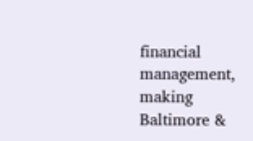financial management, making Baltimore &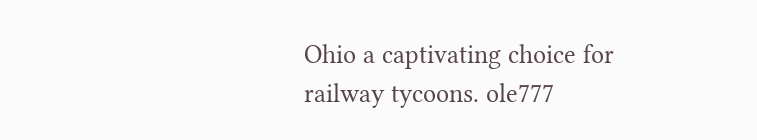Ohio a captivating choice for railway tycoons. ole777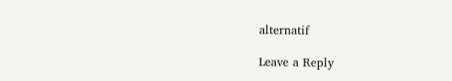alternatif

Leave a Reply